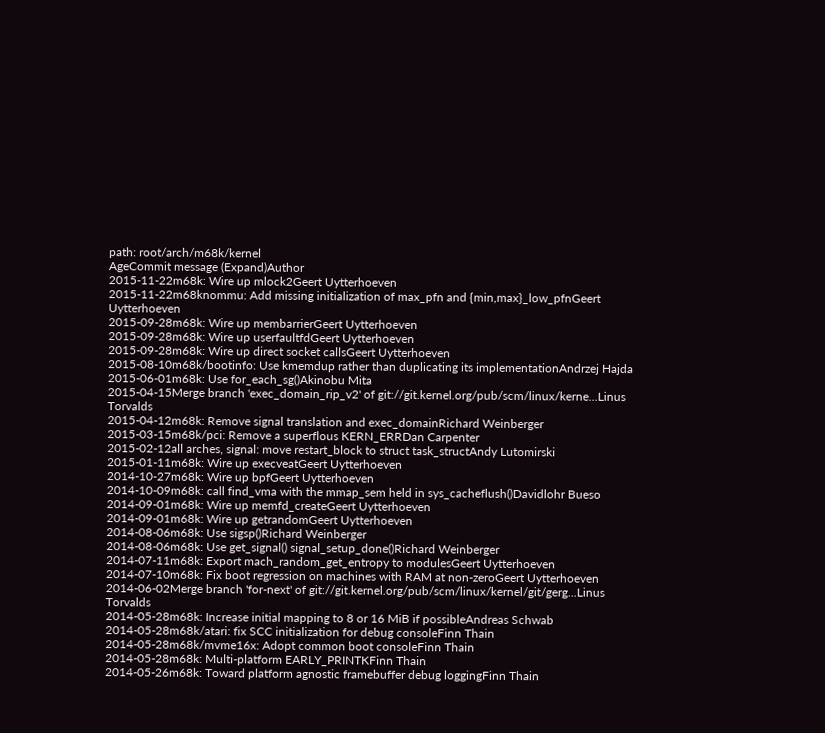path: root/arch/m68k/kernel
AgeCommit message (Expand)Author
2015-11-22m68k: Wire up mlock2Geert Uytterhoeven
2015-11-22m68knommu: Add missing initialization of max_pfn and {min,max}_low_pfnGeert Uytterhoeven
2015-09-28m68k: Wire up membarrierGeert Uytterhoeven
2015-09-28m68k: Wire up userfaultfdGeert Uytterhoeven
2015-09-28m68k: Wire up direct socket callsGeert Uytterhoeven
2015-08-10m68k/bootinfo: Use kmemdup rather than duplicating its implementationAndrzej Hajda
2015-06-01m68k: Use for_each_sg()Akinobu Mita
2015-04-15Merge branch 'exec_domain_rip_v2' of git://git.kernel.org/pub/scm/linux/kerne...Linus Torvalds
2015-04-12m68k: Remove signal translation and exec_domainRichard Weinberger
2015-03-15m68k/pci: Remove a superflous KERN_ERRDan Carpenter
2015-02-12all arches, signal: move restart_block to struct task_structAndy Lutomirski
2015-01-11m68k: Wire up execveatGeert Uytterhoeven
2014-10-27m68k: Wire up bpfGeert Uytterhoeven
2014-10-09m68k: call find_vma with the mmap_sem held in sys_cacheflush()Davidlohr Bueso
2014-09-01m68k: Wire up memfd_createGeert Uytterhoeven
2014-09-01m68k: Wire up getrandomGeert Uytterhoeven
2014-08-06m68k: Use sigsp()Richard Weinberger
2014-08-06m68k: Use get_signal() signal_setup_done()Richard Weinberger
2014-07-11m68k: Export mach_random_get_entropy to modulesGeert Uytterhoeven
2014-07-10m68k: Fix boot regression on machines with RAM at non-zeroGeert Uytterhoeven
2014-06-02Merge branch 'for-next' of git://git.kernel.org/pub/scm/linux/kernel/git/gerg...Linus Torvalds
2014-05-28m68k: Increase initial mapping to 8 or 16 MiB if possibleAndreas Schwab
2014-05-28m68k/atari: fix SCC initialization for debug consoleFinn Thain
2014-05-28m68k/mvme16x: Adopt common boot consoleFinn Thain
2014-05-28m68k: Multi-platform EARLY_PRINTKFinn Thain
2014-05-26m68k: Toward platform agnostic framebuffer debug loggingFinn Thain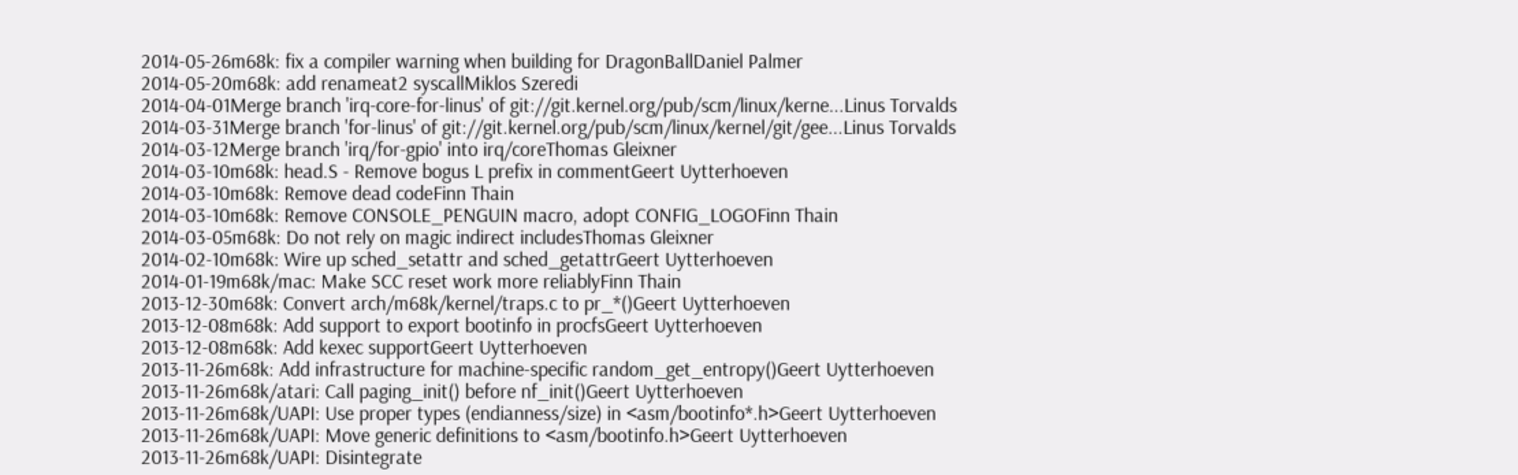2014-05-26m68k: fix a compiler warning when building for DragonBallDaniel Palmer
2014-05-20m68k: add renameat2 syscallMiklos Szeredi
2014-04-01Merge branch 'irq-core-for-linus' of git://git.kernel.org/pub/scm/linux/kerne...Linus Torvalds
2014-03-31Merge branch 'for-linus' of git://git.kernel.org/pub/scm/linux/kernel/git/gee...Linus Torvalds
2014-03-12Merge branch 'irq/for-gpio' into irq/coreThomas Gleixner
2014-03-10m68k: head.S - Remove bogus L prefix in commentGeert Uytterhoeven
2014-03-10m68k: Remove dead codeFinn Thain
2014-03-10m68k: Remove CONSOLE_PENGUIN macro, adopt CONFIG_LOGOFinn Thain
2014-03-05m68k: Do not rely on magic indirect includesThomas Gleixner
2014-02-10m68k: Wire up sched_setattr and sched_getattrGeert Uytterhoeven
2014-01-19m68k/mac: Make SCC reset work more reliablyFinn Thain
2013-12-30m68k: Convert arch/m68k/kernel/traps.c to pr_*()Geert Uytterhoeven
2013-12-08m68k: Add support to export bootinfo in procfsGeert Uytterhoeven
2013-12-08m68k: Add kexec supportGeert Uytterhoeven
2013-11-26m68k: Add infrastructure for machine-specific random_get_entropy()Geert Uytterhoeven
2013-11-26m68k/atari: Call paging_init() before nf_init()Geert Uytterhoeven
2013-11-26m68k/UAPI: Use proper types (endianness/size) in <asm/bootinfo*.h>Geert Uytterhoeven
2013-11-26m68k/UAPI: Move generic definitions to <asm/bootinfo.h>Geert Uytterhoeven
2013-11-26m68k/UAPI: Disintegrate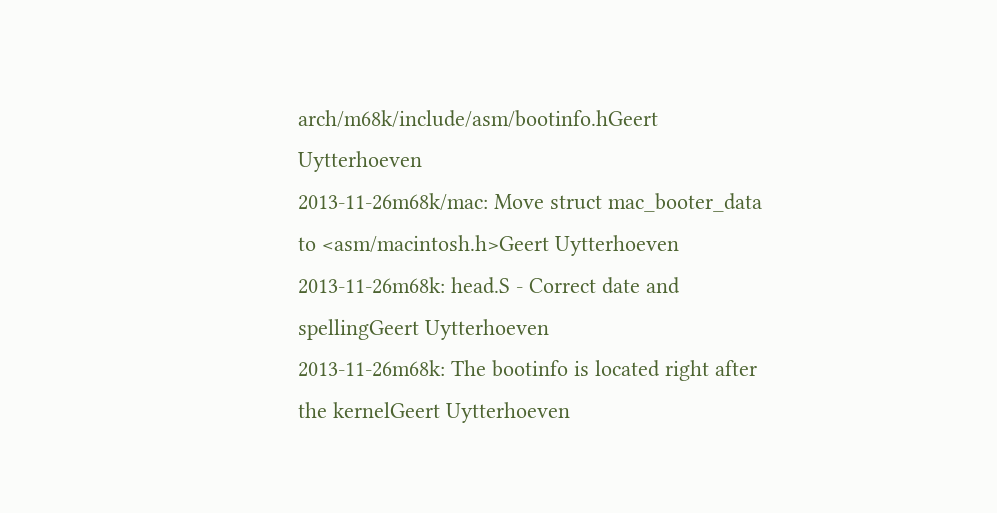arch/m68k/include/asm/bootinfo.hGeert Uytterhoeven
2013-11-26m68k/mac: Move struct mac_booter_data to <asm/macintosh.h>Geert Uytterhoeven
2013-11-26m68k: head.S - Correct date and spellingGeert Uytterhoeven
2013-11-26m68k: The bootinfo is located right after the kernelGeert Uytterhoeven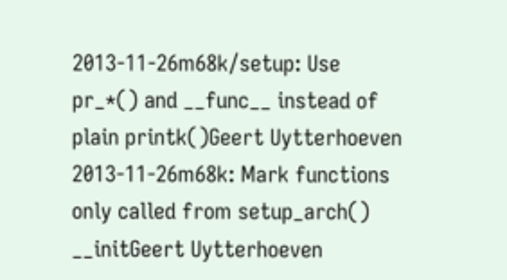2013-11-26m68k/setup: Use pr_*() and __func__ instead of plain printk()Geert Uytterhoeven
2013-11-26m68k: Mark functions only called from setup_arch() __initGeert Uytterhoeven